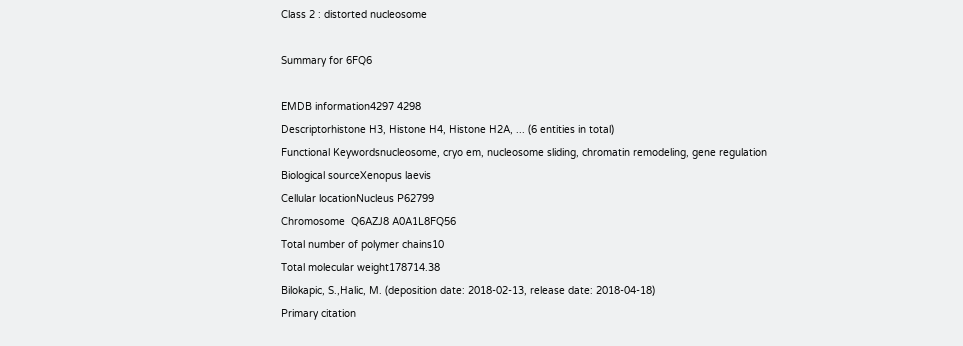Class 2 : distorted nucleosome

Summary for 6FQ6

EMDB information4297 4298
Descriptorhistone H3, Histone H4, Histone H2A, ... (6 entities in total)
Functional Keywordsnucleosome, cryo em, nucleosome sliding, chromatin remodeling, gene regulation
Biological sourceXenopus laevis
Cellular locationNucleus P62799
Chromosome  Q6AZJ8 A0A1L8FQ56
Total number of polymer chains10
Total molecular weight178714.38
Bilokapic, S.,Halic, M. (deposition date: 2018-02-13, release date: 2018-04-18)
Primary citation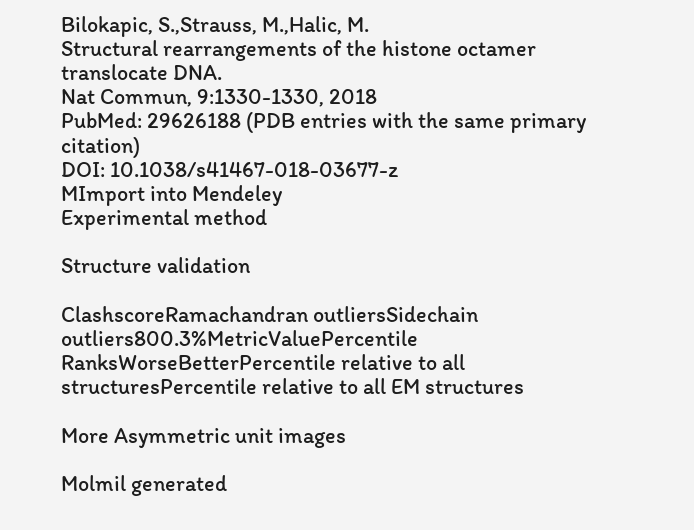Bilokapic, S.,Strauss, M.,Halic, M.
Structural rearrangements of the histone octamer translocate DNA.
Nat Commun, 9:1330-1330, 2018
PubMed: 29626188 (PDB entries with the same primary citation)
DOI: 10.1038/s41467-018-03677-z
MImport into Mendeley
Experimental method

Structure validation

ClashscoreRamachandran outliersSidechain outliers800.3%MetricValuePercentile RanksWorseBetterPercentile relative to all structuresPercentile relative to all EM structures

More Asymmetric unit images

Molmil generated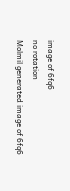image of 6fq6
no rotation
Molmil generated image of 6fq6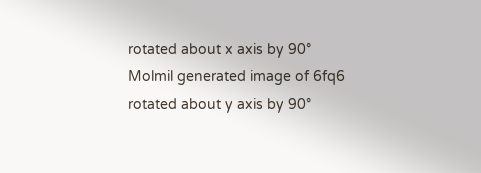rotated about x axis by 90°
Molmil generated image of 6fq6
rotated about y axis by 90°